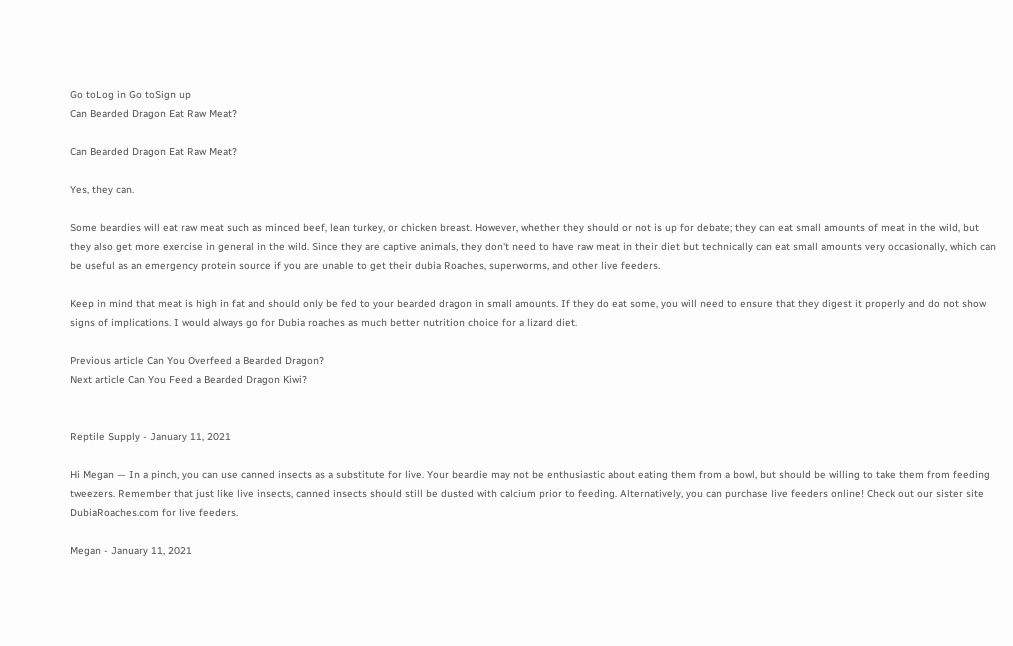Go toLog in Go toSign up
Can Bearded Dragon Eat Raw Meat?

Can Bearded Dragon Eat Raw Meat?

Yes, they can.

Some beardies will eat raw meat such as minced beef, lean turkey, or chicken breast. However, whether they should or not is up for debate; they can eat small amounts of meat in the wild, but they also get more exercise in general in the wild. Since they are captive animals, they don't need to have raw meat in their diet but technically can eat small amounts very occasionally, which can be useful as an emergency protein source if you are unable to get their dubia Roaches, superworms, and other live feeders.

Keep in mind that meat is high in fat and should only be fed to your bearded dragon in small amounts. If they do eat some, you will need to ensure that they digest it properly and do not show signs of implications. I would always go for Dubia roaches as much better nutrition choice for a lizard diet.

Previous article Can You Overfeed a Bearded Dragon?
Next article Can You Feed a Bearded Dragon Kiwi?


Reptile Supply - January 11, 2021

Hi Megan — In a pinch, you can use canned insects as a substitute for live. Your beardie may not be enthusiastic about eating them from a bowl, but should be willing to take them from feeding tweezers. Remember that just like live insects, canned insects should still be dusted with calcium prior to feeding. Alternatively, you can purchase live feeders online! Check out our sister site DubiaRoaches.com for live feeders.

Megan - January 11, 2021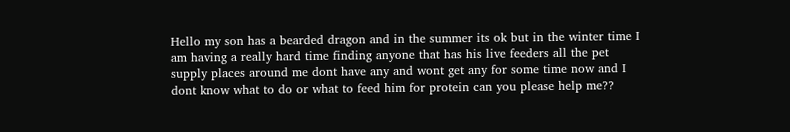Hello my son has a bearded dragon and in the summer its ok but in the winter time I am having a really hard time finding anyone that has his live feeders all the pet supply places around me dont have any and wont get any for some time now and I dont know what to do or what to feed him for protein can you please help me??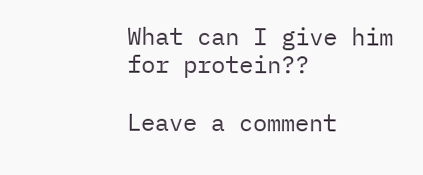What can I give him for protein??

Leave a comment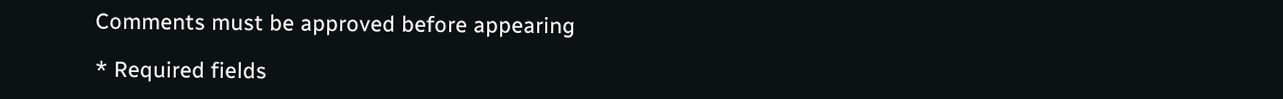Comments must be approved before appearing

* Required fields